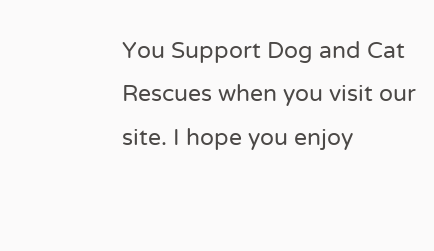You Support Dog and Cat Rescues when you visit our site. I hope you enjoy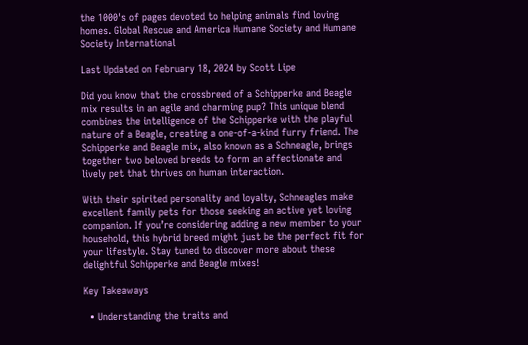the 1000's of pages devoted to helping animals find loving homes. Global Rescue and America Humane Society and Humane Society International

Last Updated on February 18, 2024 by Scott Lipe

Did you know that the crossbreed of a Schipperke and Beagle mix results in an agile and charming pup? This unique blend combines the intelligence of the Schipperke with the playful nature of a Beagle, creating a one-of-a-kind furry friend. The Schipperke and Beagle mix, also known as a Schneagle, brings together two beloved breeds to form an affectionate and lively pet that thrives on human interaction.

With their spirited personality and loyalty, Schneagles make excellent family pets for those seeking an active yet loving companion. If you’re considering adding a new member to your household, this hybrid breed might just be the perfect fit for your lifestyle. Stay tuned to discover more about these delightful Schipperke and Beagle mixes!

Key Takeaways

  • Understanding the traits and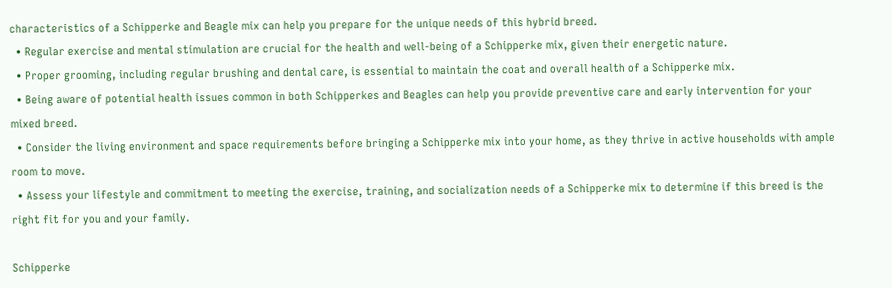characteristics of a Schipperke and Beagle mix can help you prepare for the unique needs of this hybrid breed.
  • Regular exercise and mental stimulation are crucial for the health and well-being of a Schipperke mix, given their energetic nature.
  • Proper grooming, including regular brushing and dental care, is essential to maintain the coat and overall health of a Schipperke mix.
  • Being aware of potential health issues common in both Schipperkes and Beagles can help you provide preventive care and early intervention for your mixed breed.
  • Consider the living environment and space requirements before bringing a Schipperke mix into your home, as they thrive in active households with ample room to move.
  • Assess your lifestyle and commitment to meeting the exercise, training, and socialization needs of a Schipperke mix to determine if this breed is the right fit for you and your family.

Schipperke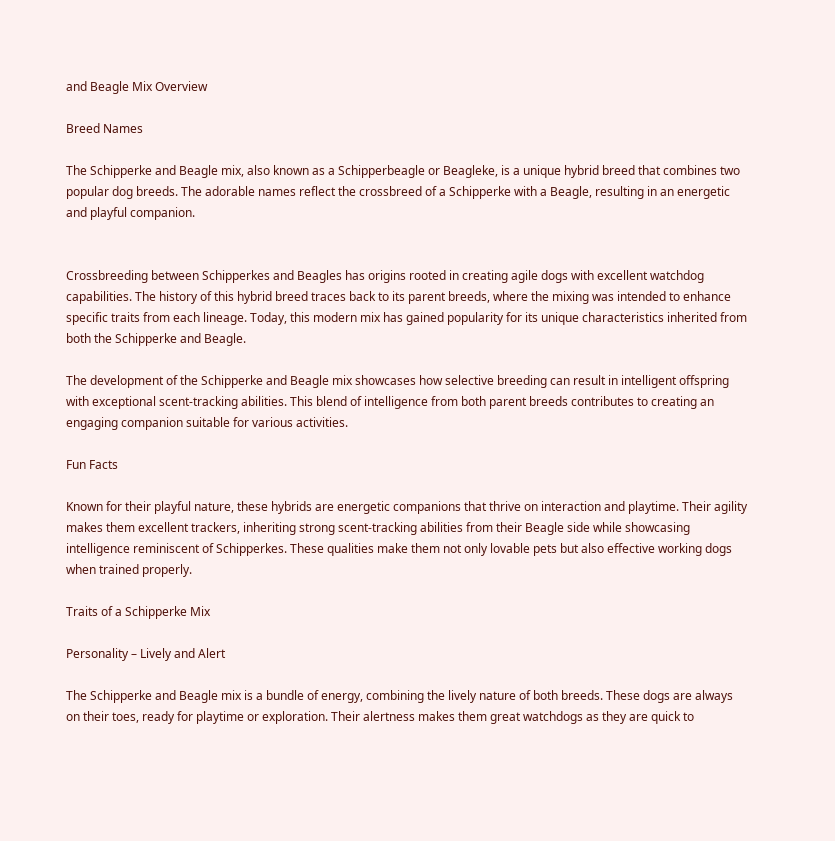and Beagle Mix Overview

Breed Names

The Schipperke and Beagle mix, also known as a Schipperbeagle or Beagleke, is a unique hybrid breed that combines two popular dog breeds. The adorable names reflect the crossbreed of a Schipperke with a Beagle, resulting in an energetic and playful companion.


Crossbreeding between Schipperkes and Beagles has origins rooted in creating agile dogs with excellent watchdog capabilities. The history of this hybrid breed traces back to its parent breeds, where the mixing was intended to enhance specific traits from each lineage. Today, this modern mix has gained popularity for its unique characteristics inherited from both the Schipperke and Beagle.

The development of the Schipperke and Beagle mix showcases how selective breeding can result in intelligent offspring with exceptional scent-tracking abilities. This blend of intelligence from both parent breeds contributes to creating an engaging companion suitable for various activities.

Fun Facts

Known for their playful nature, these hybrids are energetic companions that thrive on interaction and playtime. Their agility makes them excellent trackers, inheriting strong scent-tracking abilities from their Beagle side while showcasing intelligence reminiscent of Schipperkes. These qualities make them not only lovable pets but also effective working dogs when trained properly.

Traits of a Schipperke Mix

Personality – Lively and Alert

The Schipperke and Beagle mix is a bundle of energy, combining the lively nature of both breeds. These dogs are always on their toes, ready for playtime or exploration. Their alertness makes them great watchdogs as they are quick to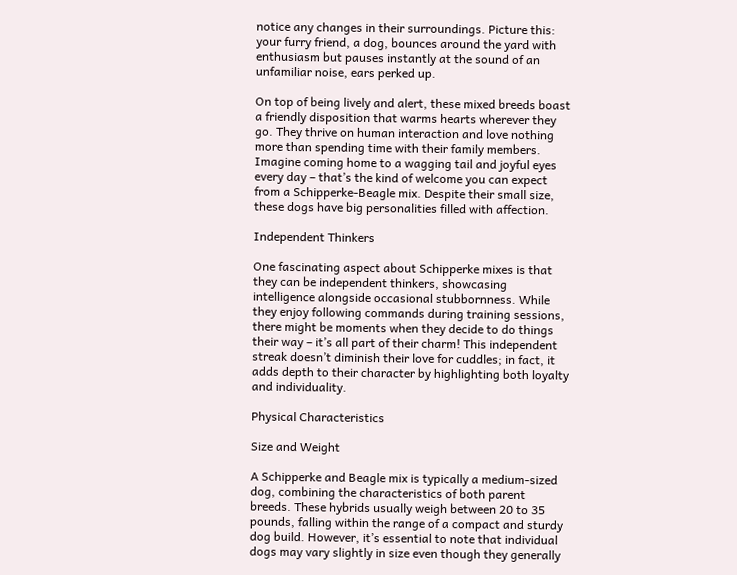notice any changes in their surroundings. Picture this: your furry friend, a dog, bounces around the yard with enthusiasm but pauses instantly at the sound of an unfamiliar noise, ears perked up.

On top of being lively and alert, these mixed breeds boast a friendly disposition that warms hearts wherever they go. They thrive on human interaction and love nothing more than spending time with their family members. Imagine coming home to a wagging tail and joyful eyes every day – that’s the kind of welcome you can expect from a Schipperke-Beagle mix. Despite their small size, these dogs have big personalities filled with affection.

Independent Thinkers

One fascinating aspect about Schipperke mixes is that they can be independent thinkers, showcasing intelligence alongside occasional stubbornness. While they enjoy following commands during training sessions, there might be moments when they decide to do things their way – it’s all part of their charm! This independent streak doesn’t diminish their love for cuddles; in fact, it adds depth to their character by highlighting both loyalty and individuality.

Physical Characteristics

Size and Weight

A Schipperke and Beagle mix is typically a medium-sized dog, combining the characteristics of both parent breeds. These hybrids usually weigh between 20 to 35 pounds, falling within the range of a compact and sturdy dog build. However, it’s essential to note that individual dogs may vary slightly in size even though they generally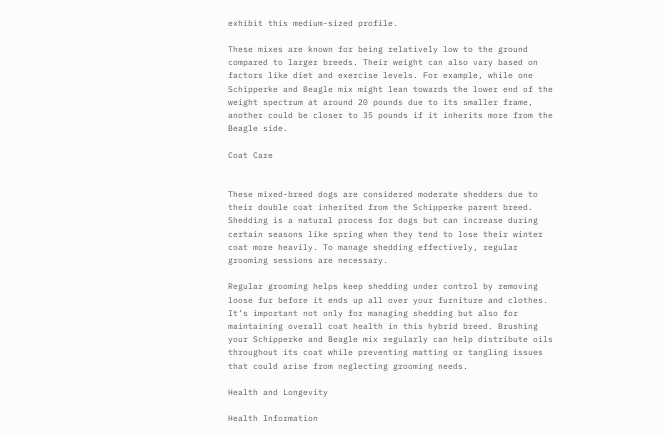exhibit this medium-sized profile.

These mixes are known for being relatively low to the ground compared to larger breeds. Their weight can also vary based on factors like diet and exercise levels. For example, while one Schipperke and Beagle mix might lean towards the lower end of the weight spectrum at around 20 pounds due to its smaller frame, another could be closer to 35 pounds if it inherits more from the Beagle side.

Coat Care


These mixed-breed dogs are considered moderate shedders due to their double coat inherited from the Schipperke parent breed. Shedding is a natural process for dogs but can increase during certain seasons like spring when they tend to lose their winter coat more heavily. To manage shedding effectively, regular grooming sessions are necessary.

Regular grooming helps keep shedding under control by removing loose fur before it ends up all over your furniture and clothes. It’s important not only for managing shedding but also for maintaining overall coat health in this hybrid breed. Brushing your Schipperke and Beagle mix regularly can help distribute oils throughout its coat while preventing matting or tangling issues that could arise from neglecting grooming needs.

Health and Longevity

Health Information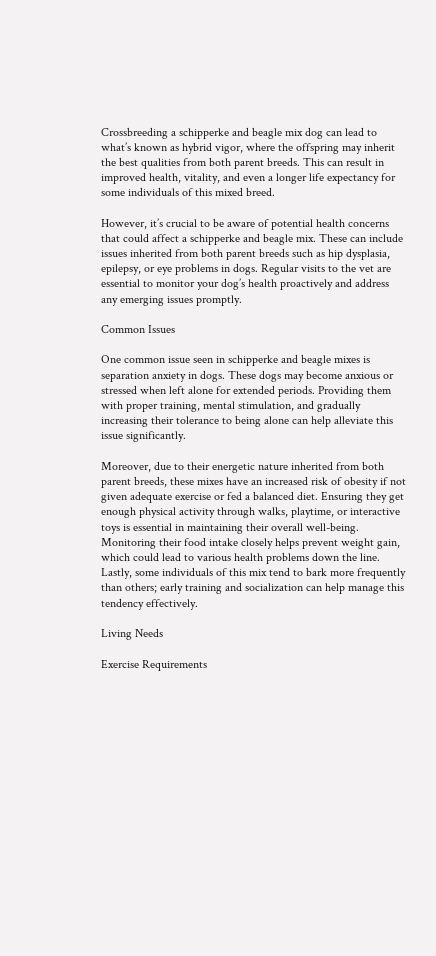Crossbreeding a schipperke and beagle mix dog can lead to what’s known as hybrid vigor, where the offspring may inherit the best qualities from both parent breeds. This can result in improved health, vitality, and even a longer life expectancy for some individuals of this mixed breed.

However, it’s crucial to be aware of potential health concerns that could affect a schipperke and beagle mix. These can include issues inherited from both parent breeds such as hip dysplasia, epilepsy, or eye problems in dogs. Regular visits to the vet are essential to monitor your dog’s health proactively and address any emerging issues promptly.

Common Issues

One common issue seen in schipperke and beagle mixes is separation anxiety in dogs. These dogs may become anxious or stressed when left alone for extended periods. Providing them with proper training, mental stimulation, and gradually increasing their tolerance to being alone can help alleviate this issue significantly.

Moreover, due to their energetic nature inherited from both parent breeds, these mixes have an increased risk of obesity if not given adequate exercise or fed a balanced diet. Ensuring they get enough physical activity through walks, playtime, or interactive toys is essential in maintaining their overall well-being. Monitoring their food intake closely helps prevent weight gain, which could lead to various health problems down the line. Lastly, some individuals of this mix tend to bark more frequently than others; early training and socialization can help manage this tendency effectively.

Living Needs

Exercise Requirements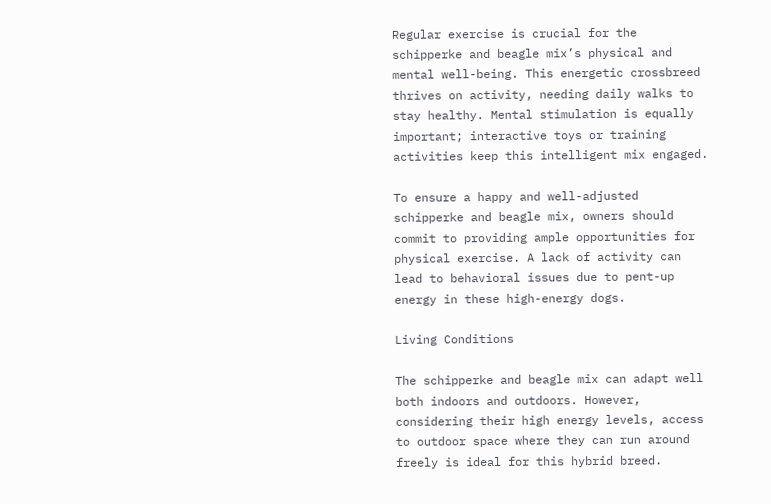Regular exercise is crucial for the schipperke and beagle mix’s physical and mental well-being. This energetic crossbreed thrives on activity, needing daily walks to stay healthy. Mental stimulation is equally important; interactive toys or training activities keep this intelligent mix engaged.

To ensure a happy and well-adjusted schipperke and beagle mix, owners should commit to providing ample opportunities for physical exercise. A lack of activity can lead to behavioral issues due to pent-up energy in these high-energy dogs.

Living Conditions

The schipperke and beagle mix can adapt well both indoors and outdoors. However, considering their high energy levels, access to outdoor space where they can run around freely is ideal for this hybrid breed.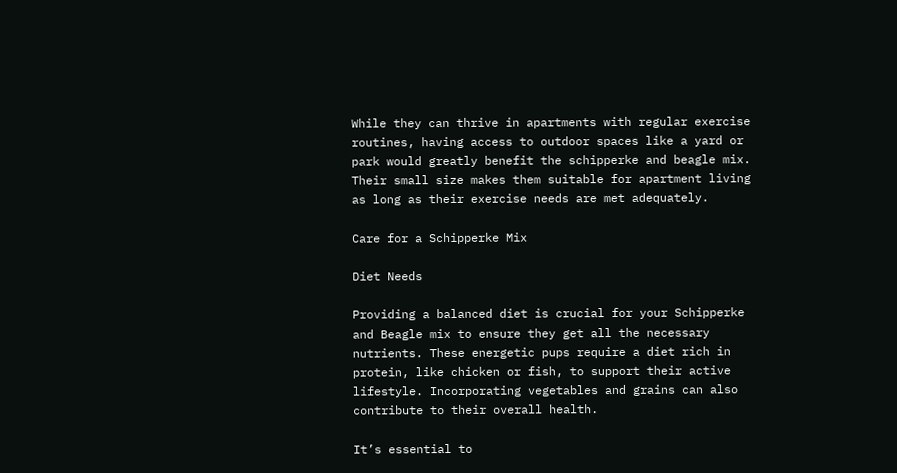While they can thrive in apartments with regular exercise routines, having access to outdoor spaces like a yard or park would greatly benefit the schipperke and beagle mix. Their small size makes them suitable for apartment living as long as their exercise needs are met adequately.

Care for a Schipperke Mix

Diet Needs

Providing a balanced diet is crucial for your Schipperke and Beagle mix to ensure they get all the necessary nutrients. These energetic pups require a diet rich in protein, like chicken or fish, to support their active lifestyle. Incorporating vegetables and grains can also contribute to their overall health.

It’s essential to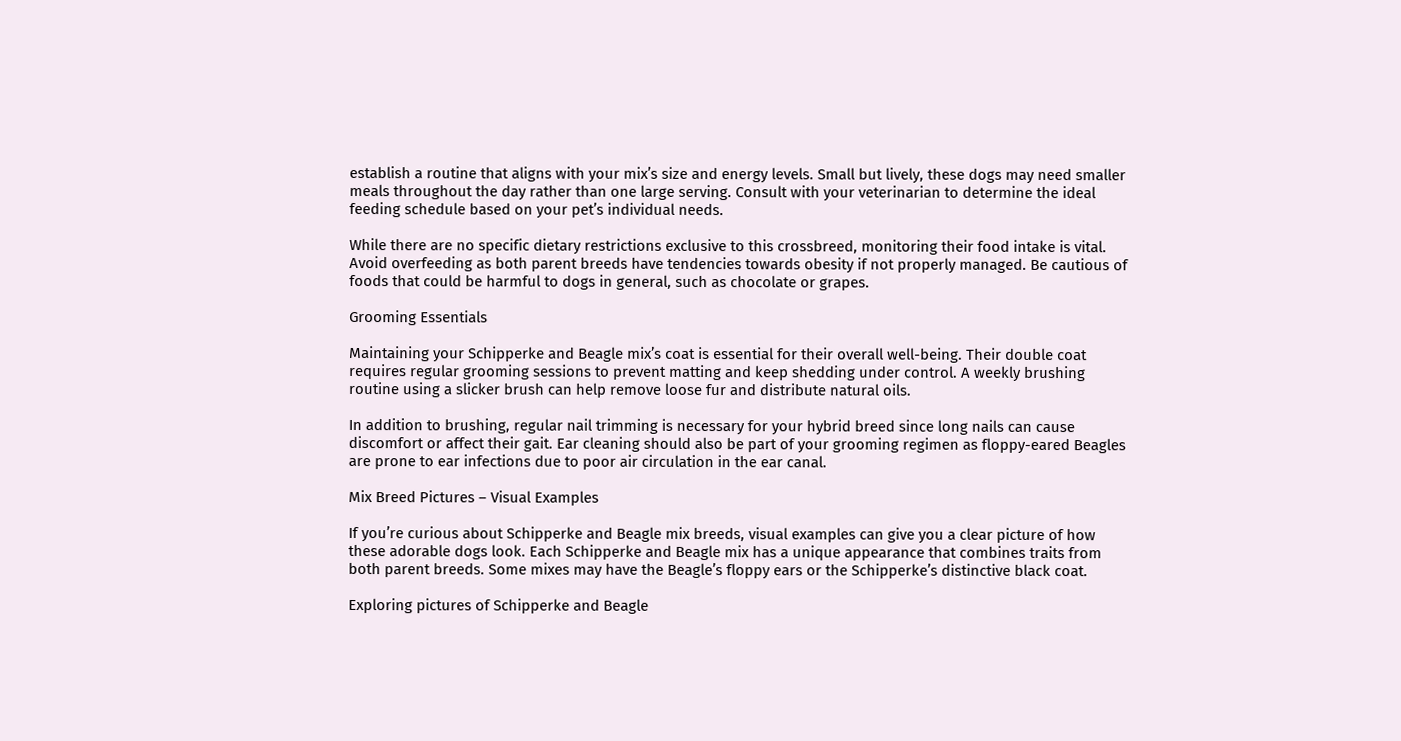establish a routine that aligns with your mix’s size and energy levels. Small but lively, these dogs may need smaller meals throughout the day rather than one large serving. Consult with your veterinarian to determine the ideal feeding schedule based on your pet’s individual needs.

While there are no specific dietary restrictions exclusive to this crossbreed, monitoring their food intake is vital. Avoid overfeeding as both parent breeds have tendencies towards obesity if not properly managed. Be cautious of foods that could be harmful to dogs in general, such as chocolate or grapes.

Grooming Essentials

Maintaining your Schipperke and Beagle mix’s coat is essential for their overall well-being. Their double coat requires regular grooming sessions to prevent matting and keep shedding under control. A weekly brushing routine using a slicker brush can help remove loose fur and distribute natural oils.

In addition to brushing, regular nail trimming is necessary for your hybrid breed since long nails can cause discomfort or affect their gait. Ear cleaning should also be part of your grooming regimen as floppy-eared Beagles are prone to ear infections due to poor air circulation in the ear canal.

Mix Breed Pictures – Visual Examples

If you’re curious about Schipperke and Beagle mix breeds, visual examples can give you a clear picture of how these adorable dogs look. Each Schipperke and Beagle mix has a unique appearance that combines traits from both parent breeds. Some mixes may have the Beagle’s floppy ears or the Schipperke’s distinctive black coat.

Exploring pictures of Schipperke and Beagle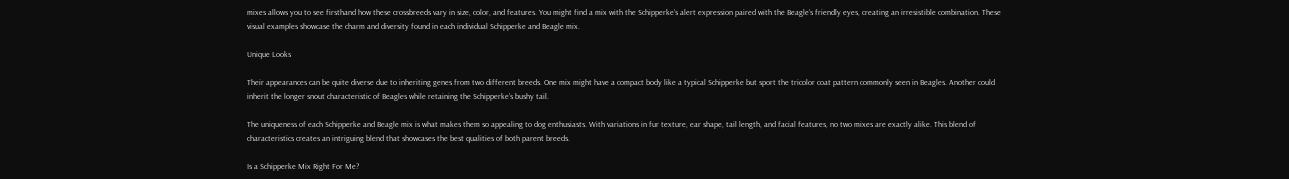mixes allows you to see firsthand how these crossbreeds vary in size, color, and features. You might find a mix with the Schipperke’s alert expression paired with the Beagle’s friendly eyes, creating an irresistible combination. These visual examples showcase the charm and diversity found in each individual Schipperke and Beagle mix.

Unique Looks

Their appearances can be quite diverse due to inheriting genes from two different breeds. One mix might have a compact body like a typical Schipperke but sport the tricolor coat pattern commonly seen in Beagles. Another could inherit the longer snout characteristic of Beagles while retaining the Schipperke’s bushy tail.

The uniqueness of each Schipperke and Beagle mix is what makes them so appealing to dog enthusiasts. With variations in fur texture, ear shape, tail length, and facial features, no two mixes are exactly alike. This blend of characteristics creates an intriguing blend that showcases the best qualities of both parent breeds.

Is a Schipperke Mix Right For Me?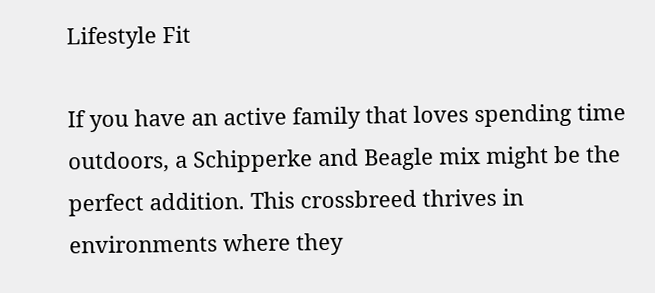Lifestyle Fit

If you have an active family that loves spending time outdoors, a Schipperke and Beagle mix might be the perfect addition. This crossbreed thrives in environments where they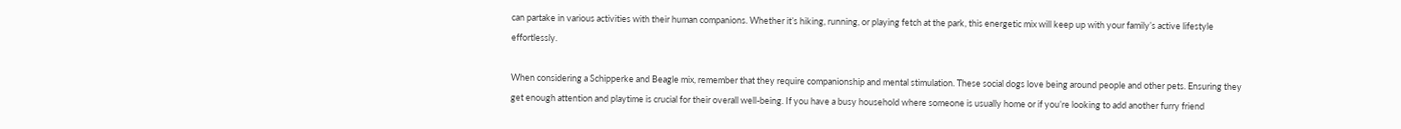can partake in various activities with their human companions. Whether it’s hiking, running, or playing fetch at the park, this energetic mix will keep up with your family’s active lifestyle effortlessly.

When considering a Schipperke and Beagle mix, remember that they require companionship and mental stimulation. These social dogs love being around people and other pets. Ensuring they get enough attention and playtime is crucial for their overall well-being. If you have a busy household where someone is usually home or if you’re looking to add another furry friend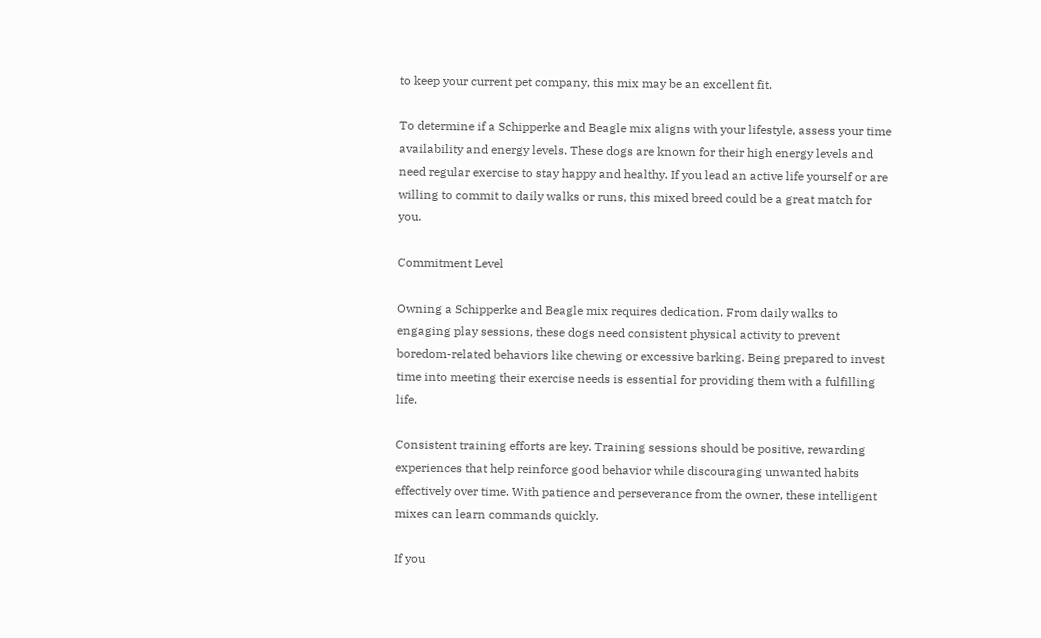to keep your current pet company, this mix may be an excellent fit.

To determine if a Schipperke and Beagle mix aligns with your lifestyle, assess your time availability and energy levels. These dogs are known for their high energy levels and need regular exercise to stay happy and healthy. If you lead an active life yourself or are willing to commit to daily walks or runs, this mixed breed could be a great match for you.

Commitment Level

Owning a Schipperke and Beagle mix requires dedication. From daily walks to engaging play sessions, these dogs need consistent physical activity to prevent boredom-related behaviors like chewing or excessive barking. Being prepared to invest time into meeting their exercise needs is essential for providing them with a fulfilling life.

Consistent training efforts are key. Training sessions should be positive, rewarding experiences that help reinforce good behavior while discouraging unwanted habits effectively over time. With patience and perseverance from the owner, these intelligent mixes can learn commands quickly.

If you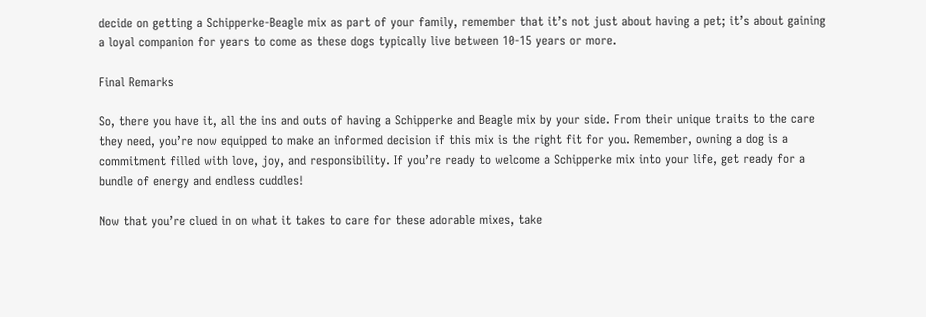decide on getting a Schipperke-Beagle mix as part of your family, remember that it’s not just about having a pet; it’s about gaining a loyal companion for years to come as these dogs typically live between 10-15 years or more.

Final Remarks

So, there you have it, all the ins and outs of having a Schipperke and Beagle mix by your side. From their unique traits to the care they need, you’re now equipped to make an informed decision if this mix is the right fit for you. Remember, owning a dog is a commitment filled with love, joy, and responsibility. If you’re ready to welcome a Schipperke mix into your life, get ready for a bundle of energy and endless cuddles!

Now that you’re clued in on what it takes to care for these adorable mixes, take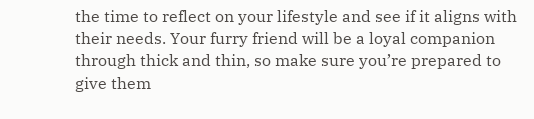the time to reflect on your lifestyle and see if it aligns with their needs. Your furry friend will be a loyal companion through thick and thin, so make sure you’re prepared to give them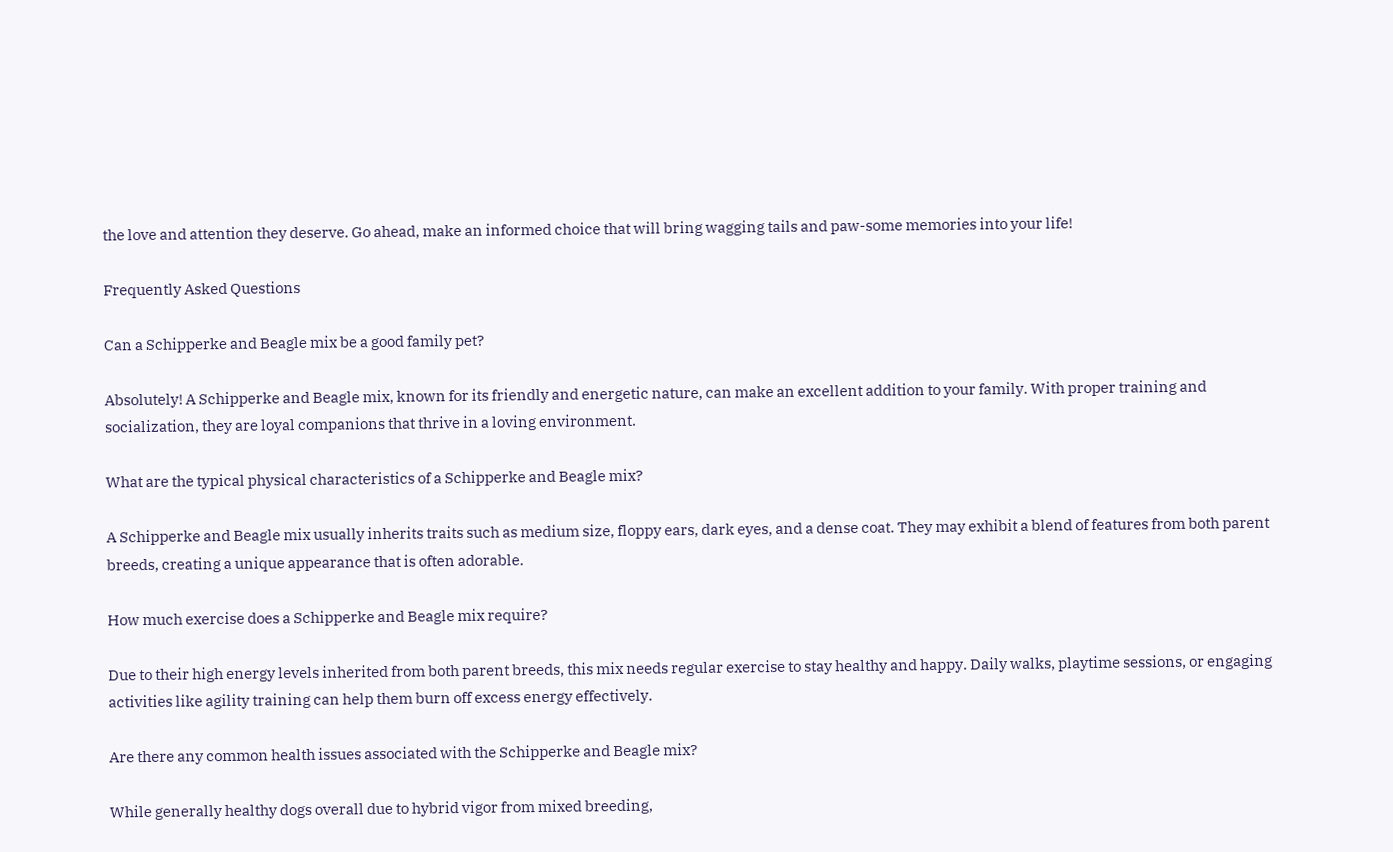the love and attention they deserve. Go ahead, make an informed choice that will bring wagging tails and paw-some memories into your life!

Frequently Asked Questions

Can a Schipperke and Beagle mix be a good family pet?

Absolutely! A Schipperke and Beagle mix, known for its friendly and energetic nature, can make an excellent addition to your family. With proper training and socialization, they are loyal companions that thrive in a loving environment.

What are the typical physical characteristics of a Schipperke and Beagle mix?

A Schipperke and Beagle mix usually inherits traits such as medium size, floppy ears, dark eyes, and a dense coat. They may exhibit a blend of features from both parent breeds, creating a unique appearance that is often adorable.

How much exercise does a Schipperke and Beagle mix require?

Due to their high energy levels inherited from both parent breeds, this mix needs regular exercise to stay healthy and happy. Daily walks, playtime sessions, or engaging activities like agility training can help them burn off excess energy effectively.

Are there any common health issues associated with the Schipperke and Beagle mix?

While generally healthy dogs overall due to hybrid vigor from mixed breeding,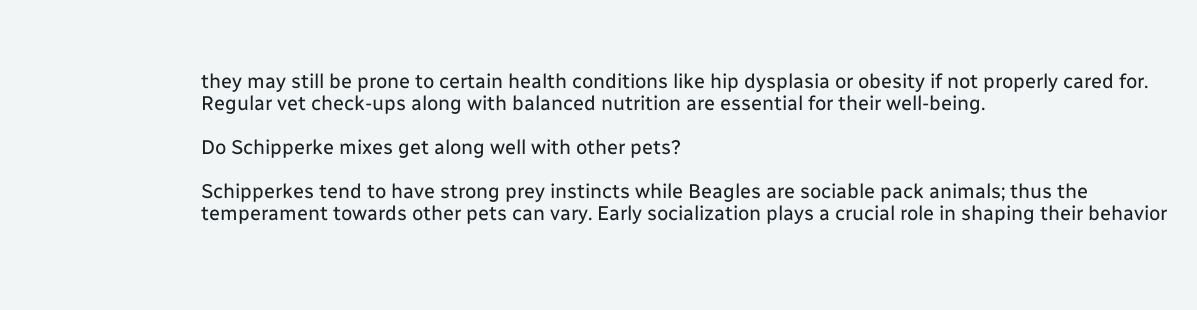they may still be prone to certain health conditions like hip dysplasia or obesity if not properly cared for. Regular vet check-ups along with balanced nutrition are essential for their well-being.

Do Schipperke mixes get along well with other pets?

Schipperkes tend to have strong prey instincts while Beagles are sociable pack animals; thus the temperament towards other pets can vary. Early socialization plays a crucial role in shaping their behavior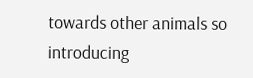towards other animals so introducing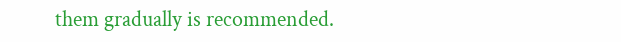them gradually is recommended.